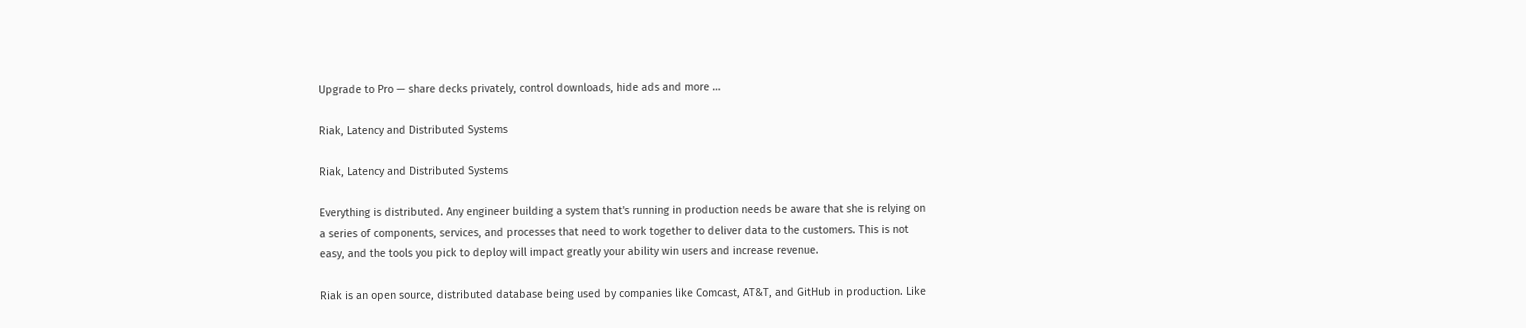Upgrade to Pro — share decks privately, control downloads, hide ads and more …

Riak, Latency and Distributed Systems

Riak, Latency and Distributed Systems

Everything is distributed. Any engineer building a system that's running in production needs be aware that she is relying on a series of components, services, and processes that need to work together to deliver data to the customers. This is not easy, and the tools you pick to deploy will impact greatly your ability win users and increase revenue.

Riak is an open source, distributed database being used by companies like Comcast, AT&T, and GitHub in production. Like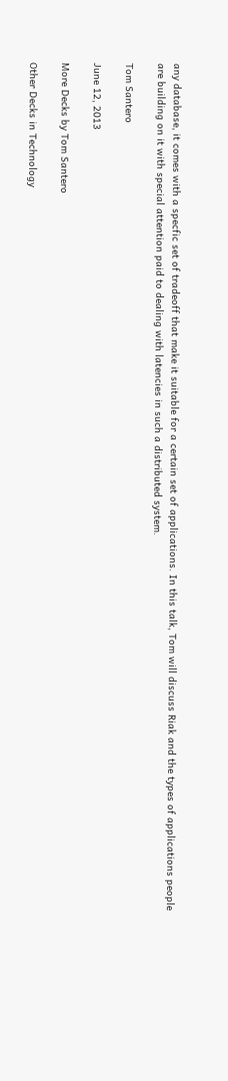any database, it comes with a specfic set of tradeoff that make it suitable for a certain set of applications. In this talk, Tom will discuss Riak and the types of applications people are building on it with special attention paid to dealing with latencies in such a distributed system.

Tom Santero

June 12, 2013

More Decks by Tom Santero

Other Decks in Technology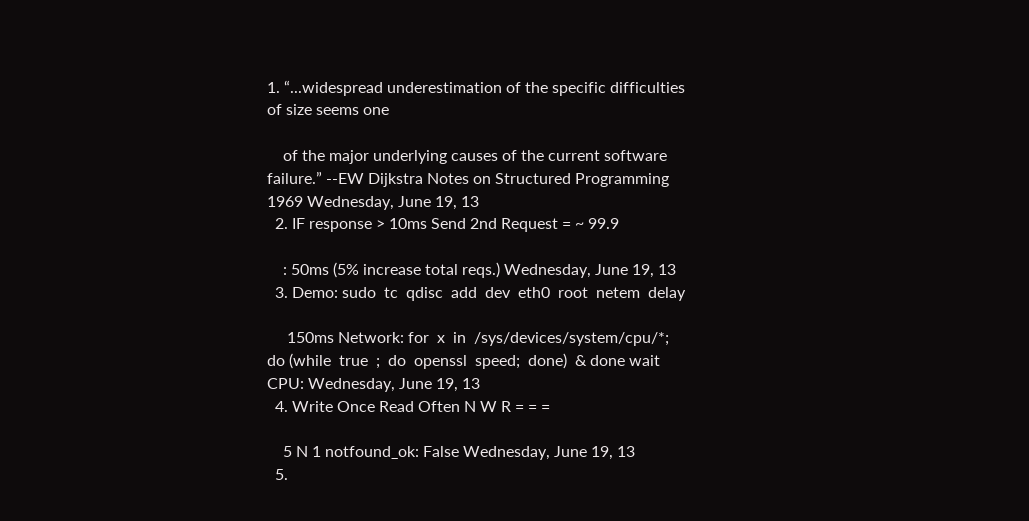1. “...widespread underestimation of the specific difficulties of size seems one

    of the major underlying causes of the current software failure.” --EW Dijkstra Notes on Structured Programming 1969 Wednesday, June 19, 13
  2. IF response > 10ms Send 2nd Request = ~ 99.9

    : 50ms (5% increase total reqs.) Wednesday, June 19, 13
  3. Demo: sudo  tc  qdisc  add  dev  eth0  root  netem  delay

     150ms Network: for  x  in  /sys/devices/system/cpu/*;  do (while  true  ;  do  openssl  speed;  done)  & done wait CPU: Wednesday, June 19, 13
  4. Write Once Read Often N W R = = =

    5 N 1 notfound_ok: False Wednesday, June 19, 13
  5.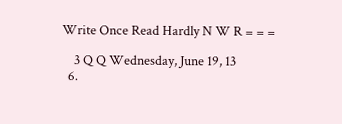Write Once Read Hardly N W R = = =

    3 Q Q Wednesday, June 19, 13
  6.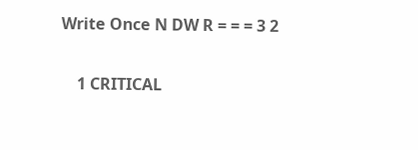Write Once N DW R = = = 3 2

    1 CRITICAL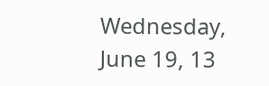Wednesday, June 19, 13